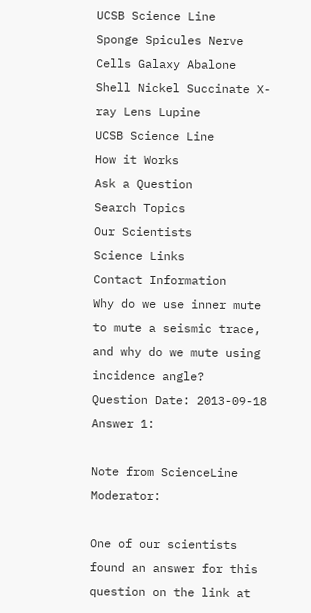UCSB Science Line
Sponge Spicules Nerve Cells Galaxy Abalone Shell Nickel Succinate X-ray Lens Lupine
UCSB Science Line
How it Works
Ask a Question
Search Topics
Our Scientists
Science Links
Contact Information
Why do we use inner mute to mute a seismic trace, and why do we mute using incidence angle?
Question Date: 2013-09-18
Answer 1:

Note from ScienceLine Moderator:

One of our scientists found an answer for this question on the link at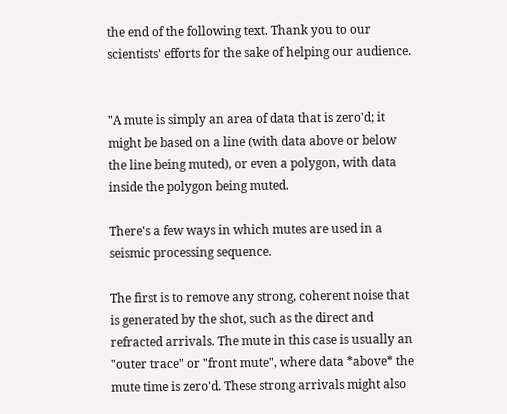the end of the following text. Thank you to our scientists' efforts for the sake of helping our audience.


"A mute is simply an area of data that is zero'd; it might be based on a line (with data above or below the line being muted), or even a polygon, with data inside the polygon being muted.

There's a few ways in which mutes are used in a seismic processing sequence.

The first is to remove any strong, coherent noise that is generated by the shot, such as the direct and refracted arrivals. The mute in this case is usually an "outer trace" or "front mute", where data *above* the mute time is zero'd. These strong arrivals might also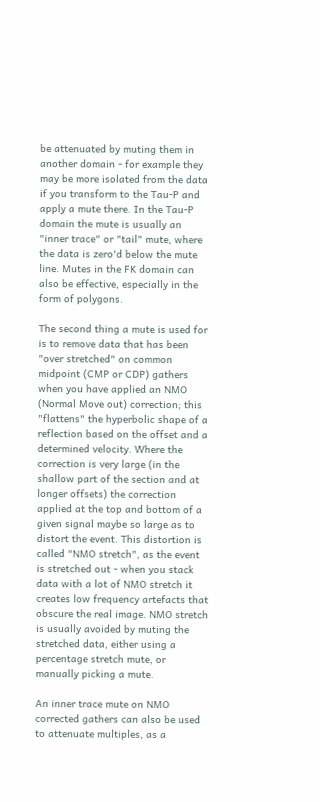be attenuated by muting them in another domain - for example they may be more isolated from the data if you transform to the Tau-P and apply a mute there. In the Tau-P domain the mute is usually an "inner trace" or "tail" mute, where the data is zero'd below the mute line. Mutes in the FK domain can also be effective, especially in the form of polygons.

The second thing a mute is used for is to remove data that has been "over stretched" on common midpoint (CMP or CDP) gathers when you have applied an NMO (Normal Move out) correction; this "flattens" the hyperbolic shape of a reflection based on the offset and a determined velocity. Where the correction is very large (in the shallow part of the section and at longer offsets) the correction applied at the top and bottom of a given signal maybe so large as to distort the event. This distortion is called "NMO stretch", as the event is stretched out - when you stack data with a lot of NMO stretch it creates low frequency artefacts that obscure the real image. NMO stretch is usually avoided by muting the stretched data, either using a percentage stretch mute, or manually picking a mute.

An inner trace mute on NMO corrected gathers can also be used to attenuate multiples, as a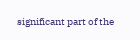significant part of the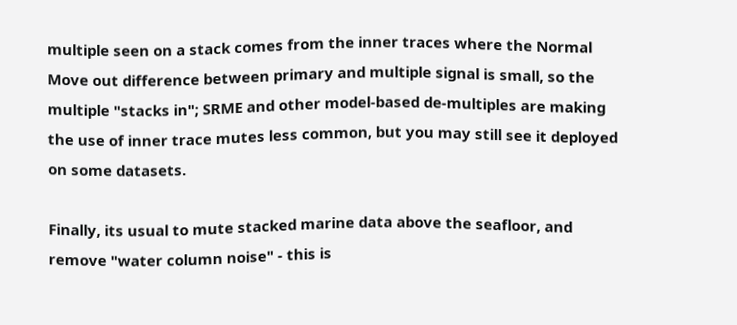multiple seen on a stack comes from the inner traces where the Normal Move out difference between primary and multiple signal is small, so the multiple "stacks in"; SRME and other model-based de-multiples are making the use of inner trace mutes less common, but you may still see it deployed on some datasets.

Finally, its usual to mute stacked marine data above the seafloor, and remove "water column noise" - this is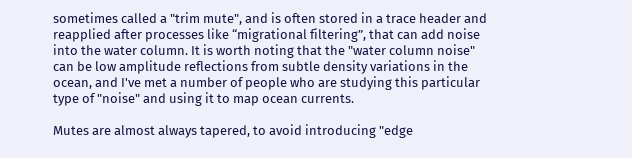sometimes called a "trim mute", and is often stored in a trace header and reapplied after processes like “migrational filtering”, that can add noise into the water column. It is worth noting that the "water column noise" can be low amplitude reflections from subtle density variations in the ocean, and I've met a number of people who are studying this particular type of "noise" and using it to map ocean currents.

Mutes are almost always tapered, to avoid introducing "edge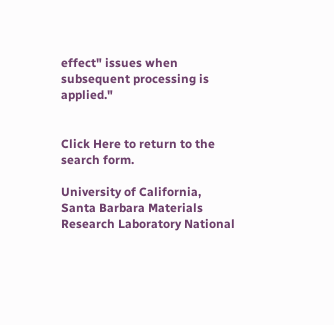effect" issues when subsequent processing is applied."


Click Here to return to the search form.

University of California, Santa Barbara Materials Research Laboratory National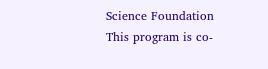Science Foundation
This program is co-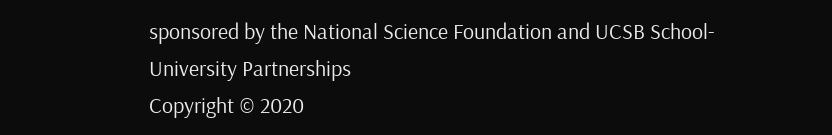sponsored by the National Science Foundation and UCSB School-University Partnerships
Copyright © 2020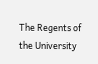The Regents of the University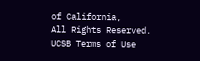of California,
All Rights Reserved.
UCSB Terms of Use